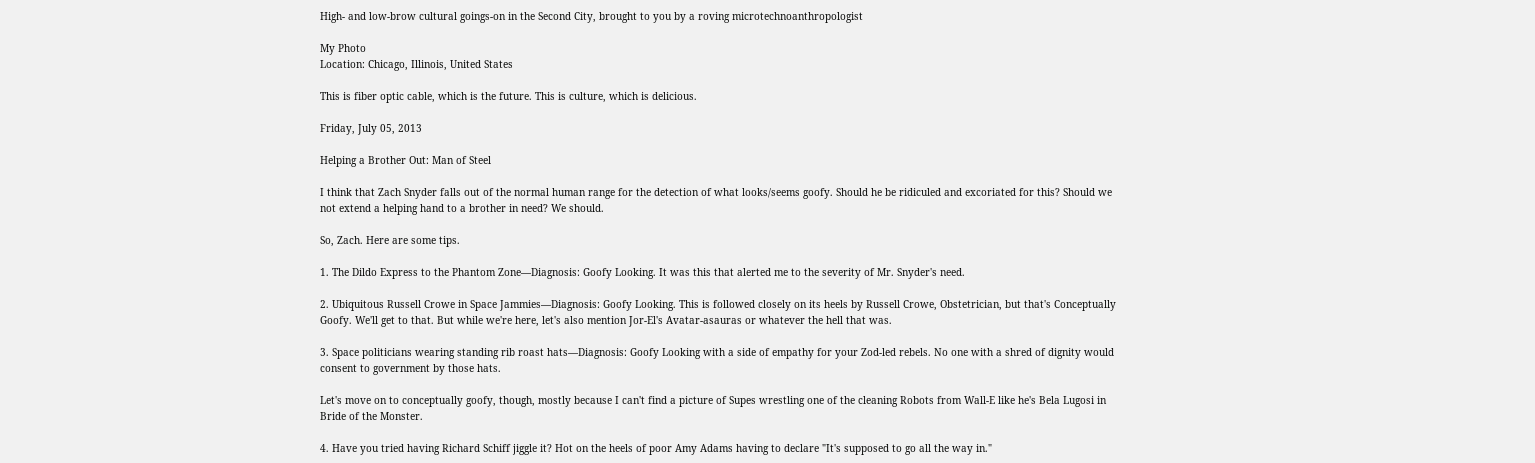High- and low-brow cultural goings-on in the Second City, brought to you by a roving microtechnoanthropologist

My Photo
Location: Chicago, Illinois, United States

This is fiber optic cable, which is the future. This is culture, which is delicious.

Friday, July 05, 2013

Helping a Brother Out: Man of Steel

I think that Zach Snyder falls out of the normal human range for the detection of what looks/seems goofy. Should he be ridiculed and excoriated for this? Should we not extend a helping hand to a brother in need? We should.

So, Zach. Here are some tips.

1. The Dildo Express to the Phantom Zone—Diagnosis: Goofy Looking. It was this that alerted me to the severity of Mr. Snyder's need.

2. Ubiquitous Russell Crowe in Space Jammies—Diagnosis: Goofy Looking. This is followed closely on its heels by Russell Crowe, Obstetrician, but that's Conceptually Goofy. We'll get to that. But while we're here, let's also mention Jor-El's Avatar-asauras or whatever the hell that was.

3. Space politicians wearing standing rib roast hats—Diagnosis: Goofy Looking with a side of empathy for your Zod-led rebels. No one with a shred of dignity would consent to government by those hats.

Let's move on to conceptually goofy, though, mostly because I can't find a picture of Supes wrestling one of the cleaning Robots from Wall-E like he's Bela Lugosi in Bride of the Monster.

4. Have you tried having Richard Schiff jiggle it? Hot on the heels of poor Amy Adams having to declare "It's supposed to go all the way in."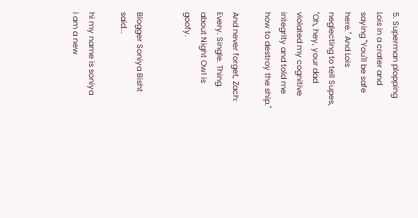5. Superman plopping Lois in a crater and saying "You'll be safe here." And Lois neglecting to tell Supes, "Oh, hey, your dad violated my cognitive integrity and told me how to destroy the ship."

And never forget, Zach: Every. Single. Thing. about Night Owl is goofy.


Blogger Soniya Bisht said...

hi my name is soniya
i am a new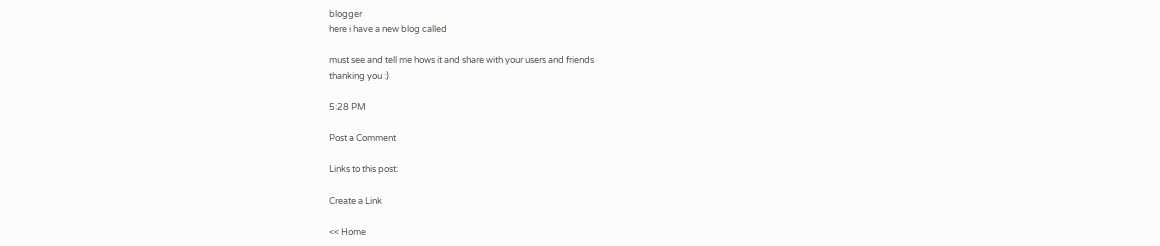blogger
here i have a new blog called

must see and tell me hows it and share with your users and friends
thanking you :)

5:28 PM

Post a Comment

Links to this post:

Create a Link

<< Home